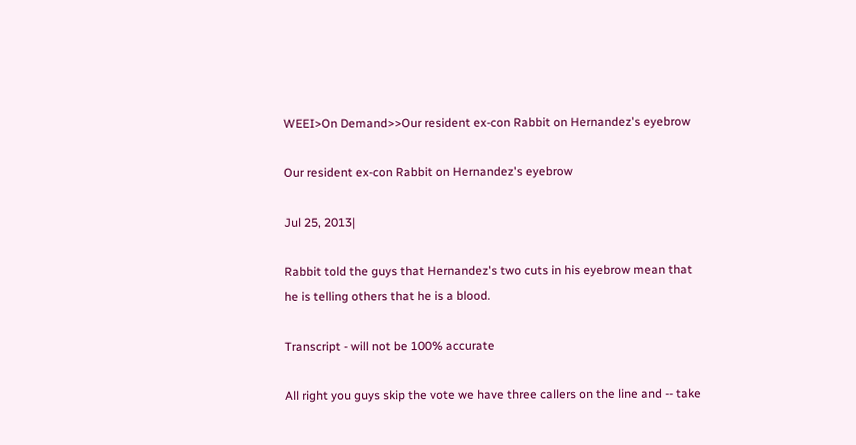WEEI>On Demand>>Our resident ex-con Rabbit on Hernandez's eyebrow

Our resident ex-con Rabbit on Hernandez's eyebrow

Jul 25, 2013|

Rabbit told the guys that Hernandez's two cuts in his eyebrow mean that he is telling others that he is a blood.

Transcript - will not be 100% accurate

All right you guys skip the vote we have three callers on the line and -- take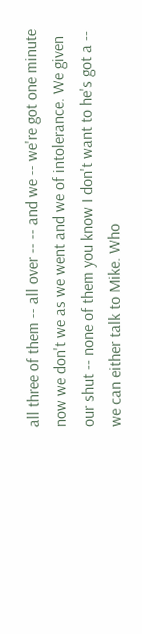all three of them -- all over -- -- and we -- we're got one minute now we don't we as we went and we of intolerance. We given our shut -- none of them you know I don't want to he's got a -- we can either talk to Mike. Who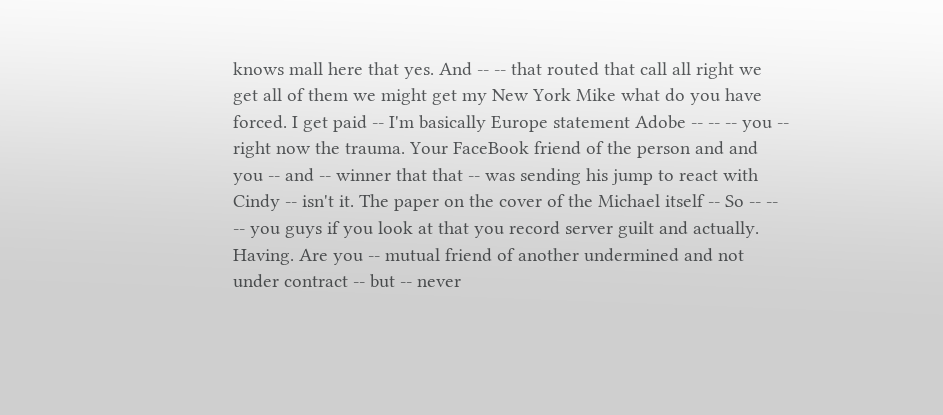knows mall here that yes. And -- -- that routed that call all right we get all of them we might get my New York Mike what do you have forced. I get paid -- I'm basically Europe statement Adobe -- -- -- you -- right now the trauma. Your FaceBook friend of the person and and you -- and -- winner that that -- was sending his jump to react with Cindy -- isn't it. The paper on the cover of the Michael itself -- So -- -- -- you guys if you look at that you record server guilt and actually. Having. Are you -- mutual friend of another undermined and not under contract -- but -- never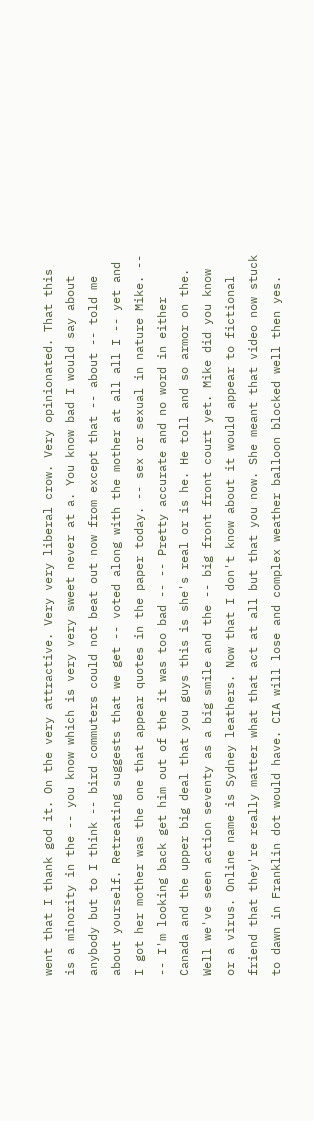went that I thank god it. On the very attractive. Very very liberal crow. Very opinionated. That this is a minority in the -- you know which is very very sweet never at a. You know bad I would say about anybody but to I think -- bird commuters could not beat out now from except that -- about -- told me about yourself. Retreating suggests that we get -- voted along with the mother at all all I -- yet and I got her mother was the one that appear quotes in the paper today. -- sex or sexual in nature Mike. -- -- I'm looking back get him out of the it was too bad -- -- Pretty accurate and no word in either Canada and the upper big deal that you guys this is she's real or is he. He toll and so armor on the. Well we've seen action seventy as a big smile and the -- big front front court yet. Mike did you know or a virus. Online name is Sydney leathers. Now that I don't know about it would appear to fictional friend that they're really matter what that act at all but that you now. She meant that video now stuck to dawn in Franklin dot would have. CIA will lose and complex weather balloon blocked well then yes.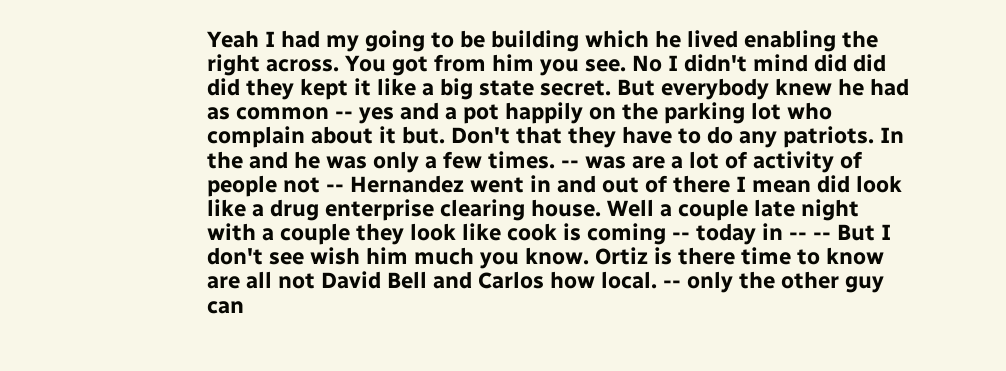Yeah I had my going to be building which he lived enabling the right across. You got from him you see. No I didn't mind did did did they kept it like a big state secret. But everybody knew he had as common -- yes and a pot happily on the parking lot who complain about it but. Don't that they have to do any patriots. In the and he was only a few times. -- was are a lot of activity of people not -- Hernandez went in and out of there I mean did look like a drug enterprise clearing house. Well a couple late night with a couple they look like cook is coming -- today in -- -- But I don't see wish him much you know. Ortiz is there time to know are all not David Bell and Carlos how local. -- only the other guy can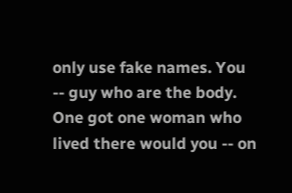only use fake names. You -- guy who are the body. One got one woman who lived there would you -- on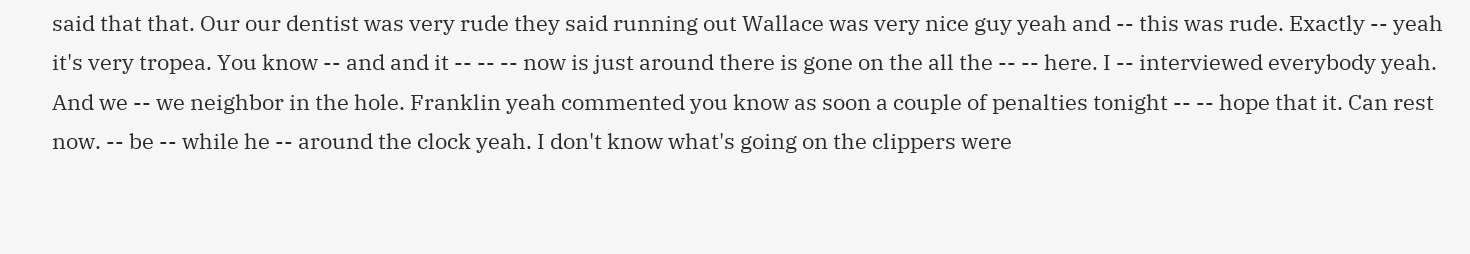said that that. Our our dentist was very rude they said running out Wallace was very nice guy yeah and -- this was rude. Exactly -- yeah it's very tropea. You know -- and and it -- -- -- now is just around there is gone on the all the -- -- here. I -- interviewed everybody yeah. And we -- we neighbor in the hole. Franklin yeah commented you know as soon a couple of penalties tonight -- -- hope that it. Can rest now. -- be -- while he -- around the clock yeah. I don't know what's going on the clippers were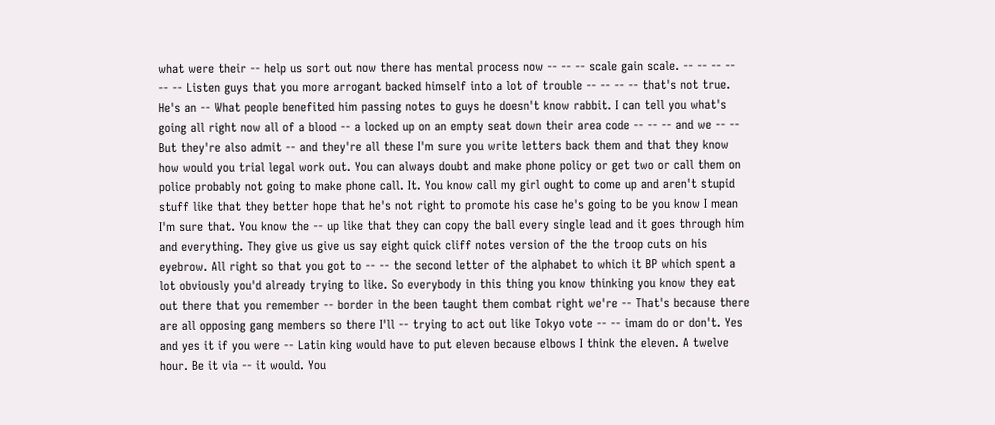what were their -- help us sort out now there has mental process now -- -- -- scale gain scale. -- -- -- -- -- -- Listen guys that you more arrogant backed himself into a lot of trouble -- -- -- -- that's not true. He's an -- What people benefited him passing notes to guys he doesn't know rabbit. I can tell you what's going all right now all of a blood -- a locked up on an empty seat down their area code -- -- -- and we -- -- But they're also admit -- and they're all these I'm sure you write letters back them and that they know how would you trial legal work out. You can always doubt and make phone policy or get two or call them on police probably not going to make phone call. It. You know call my girl ought to come up and aren't stupid stuff like that they better hope that he's not right to promote his case he's going to be you know I mean I'm sure that. You know the -- up like that they can copy the ball every single lead and it goes through him and everything. They give us give us say eight quick cliff notes version of the the troop cuts on his eyebrow. All right so that you got to -- -- the second letter of the alphabet to which it BP which spent a lot obviously you'd already trying to like. So everybody in this thing you know thinking you know they eat out there that you remember -- border in the been taught them combat right we're -- That's because there are all opposing gang members so there I'll -- trying to act out like Tokyo vote -- -- imam do or don't. Yes and yes it if you were -- Latin king would have to put eleven because elbows I think the eleven. A twelve hour. Be it via -- it would. You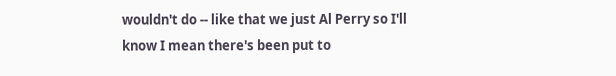wouldn't do -- like that we just Al Perry so I'll know I mean there's been put to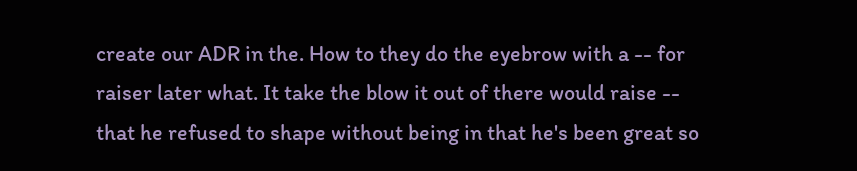create our ADR in the. How to they do the eyebrow with a -- for raiser later what. It take the blow it out of there would raise -- that he refused to shape without being in that he's been great so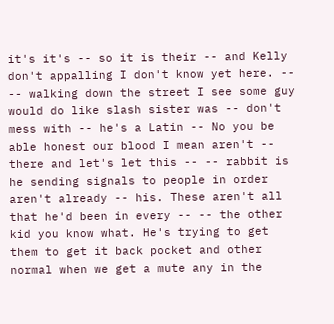it's it's -- so it is their -- and Kelly don't appalling I don't know yet here. -- -- walking down the street I see some guy would do like slash sister was -- don't mess with -- he's a Latin -- No you be able honest our blood I mean aren't -- there and let's let this -- -- rabbit is he sending signals to people in order aren't already -- his. These aren't all that he'd been in every -- -- the other kid you know what. He's trying to get them to get it back pocket and other normal when we get a mute any in the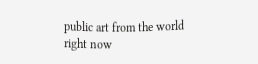public art from the world right now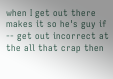when I get out there makes it so he's guy if -- get out incorrect at the all that crap then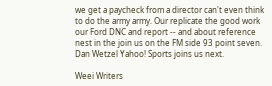we get a paycheck from a director can't even think to do the army army. Our replicate the good work our Ford DNC and report -- and about reference nest in the join us on the FM side 93 point seven. Dan Wetzel Yahoo! Sports joins us next.

Weei Writers